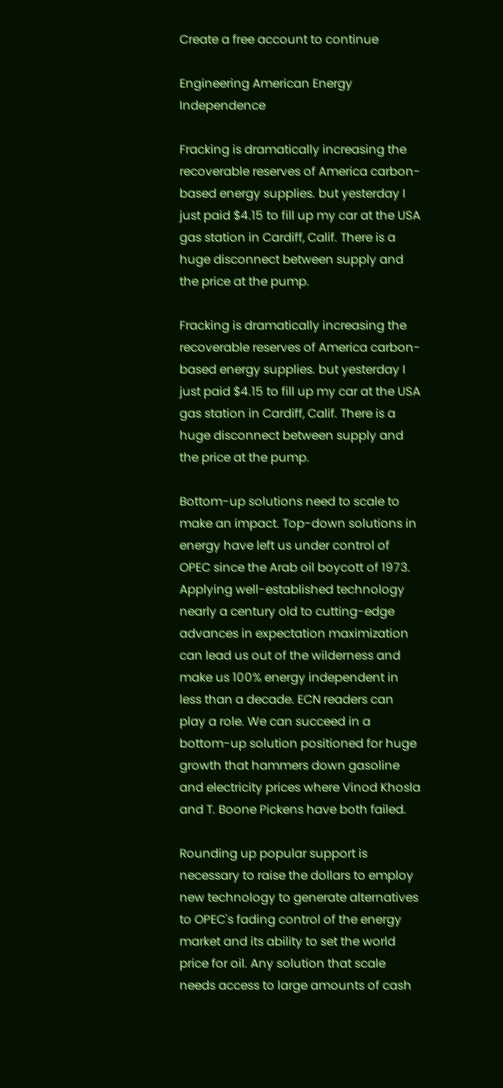Create a free account to continue

Engineering American Energy Independence

Fracking is dramatically increasing the recoverable reserves of America carbon-based energy supplies. but yesterday I just paid $4.15 to fill up my car at the USA gas station in Cardiff, Calif. There is a huge disconnect between supply and the price at the pump.

Fracking is dramatically increasing the recoverable reserves of America carbon-based energy supplies. but yesterday I just paid $4.15 to fill up my car at the USA gas station in Cardiff, Calif. There is a huge disconnect between supply and the price at the pump.

Bottom-up solutions need to scale to make an impact. Top-down solutions in energy have left us under control of OPEC since the Arab oil boycott of 1973. Applying well-established technology nearly a century old to cutting-edge advances in expectation maximization can lead us out of the wilderness and make us 100% energy independent in less than a decade. ECN readers can play a role. We can succeed in a bottom-up solution positioned for huge growth that hammers down gasoline and electricity prices where Vinod Khosla and T. Boone Pickens have both failed.

Rounding up popular support is necessary to raise the dollars to employ new technology to generate alternatives to OPEC's fading control of the energy market and its ability to set the world price for oil. Any solution that scale needs access to large amounts of cash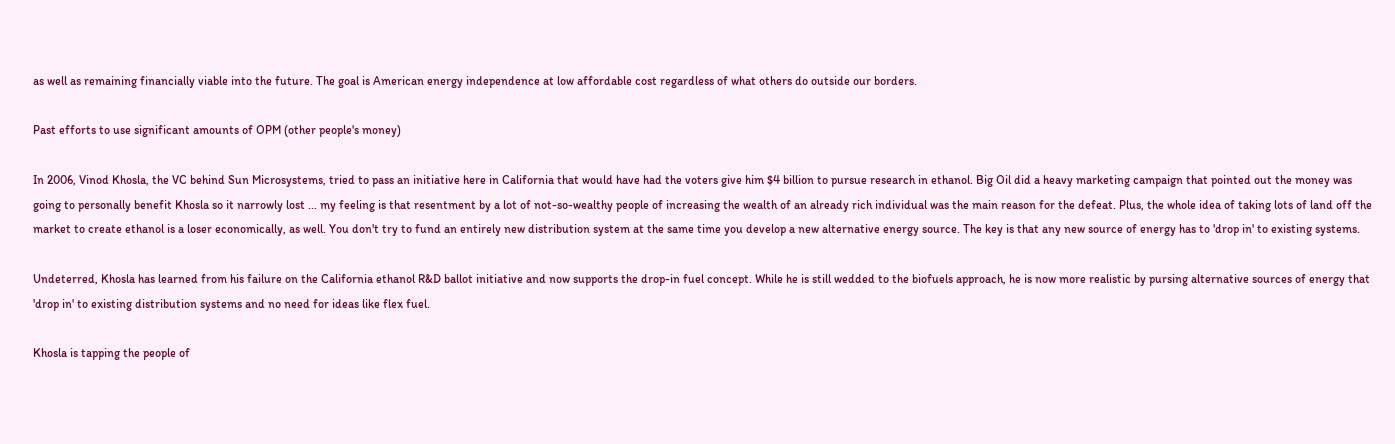as well as remaining financially viable into the future. The goal is American energy independence at low affordable cost regardless of what others do outside our borders.

Past efforts to use significant amounts of OPM (other people's money)

In 2006, Vinod Khosla, the VC behind Sun Microsystems, tried to pass an initiative here in California that would have had the voters give him $4 billion to pursue research in ethanol. Big Oil did a heavy marketing campaign that pointed out the money was going to personally benefit Khosla so it narrowly lost ... my feeling is that resentment by a lot of not-so-wealthy people of increasing the wealth of an already rich individual was the main reason for the defeat. Plus, the whole idea of taking lots of land off the market to create ethanol is a loser economically, as well. You don't try to fund an entirely new distribution system at the same time you develop a new alternative energy source. The key is that any new source of energy has to 'drop in' to existing systems.

Undeterred, Khosla has learned from his failure on the California ethanol R&D ballot initiative and now supports the drop-in fuel concept. While he is still wedded to the biofuels approach, he is now more realistic by pursing alternative sources of energy that 'drop in' to existing distribution systems and no need for ideas like flex fuel.

Khosla is tapping the people of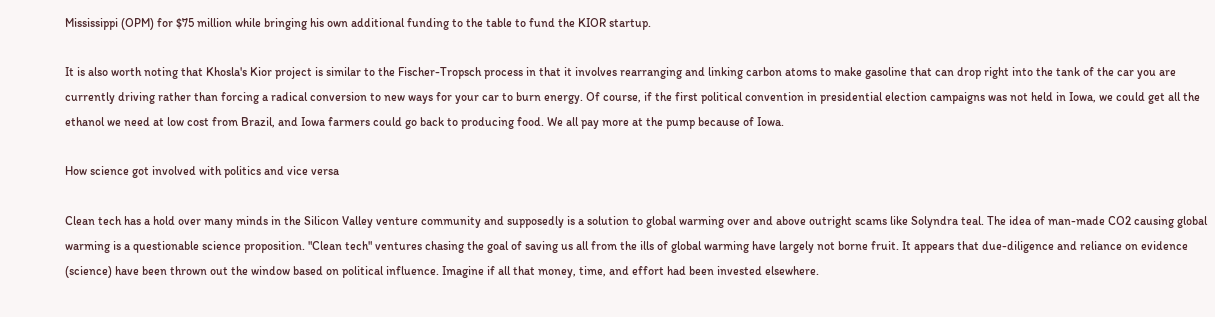Mississippi (OPM) for $75 million while bringing his own additional funding to the table to fund the KIOR startup.

It is also worth noting that Khosla's Kior project is similar to the Fischer-Tropsch process in that it involves rearranging and linking carbon atoms to make gasoline that can drop right into the tank of the car you are currently driving rather than forcing a radical conversion to new ways for your car to burn energy. Of course, if the first political convention in presidential election campaigns was not held in Iowa, we could get all the ethanol we need at low cost from Brazil, and Iowa farmers could go back to producing food. We all pay more at the pump because of Iowa.

How science got involved with politics and vice versa

Clean tech has a hold over many minds in the Silicon Valley venture community and supposedly is a solution to global warming over and above outright scams like Solyndra teal. The idea of man-made CO2 causing global warming is a questionable science proposition. "Clean tech" ventures chasing the goal of saving us all from the ills of global warming have largely not borne fruit. It appears that due-diligence and reliance on evidence (science) have been thrown out the window based on political influence. Imagine if all that money, time, and effort had been invested elsewhere.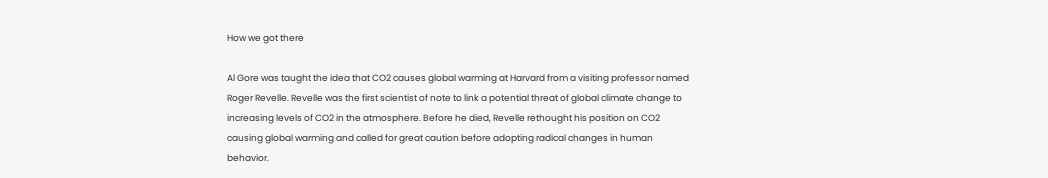How we got there

Al Gore was taught the idea that CO2 causes global warming at Harvard from a visiting professor named Roger Revelle. Revelle was the first scientist of note to link a potential threat of global climate change to increasing levels of CO2 in the atmosphere. Before he died, Revelle rethought his position on CO2 causing global warming and called for great caution before adopting radical changes in human behavior.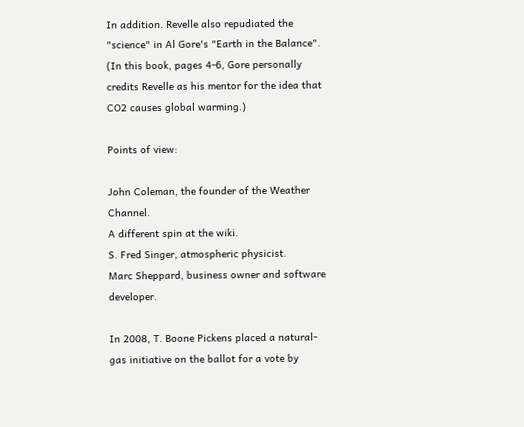In addition. Revelle also repudiated the "science" in Al Gore's "Earth in the Balance". (In this book, pages 4-6, Gore personally credits Revelle as his mentor for the idea that CO2 causes global warming.)

Points of view:

John Coleman, the founder of the Weather Channel.
A different spin at the wiki.
S. Fred Singer, atmospheric physicist.
Marc Sheppard, business owner and software developer.

In 2008, T. Boone Pickens placed a natural-gas initiative on the ballot for a vote by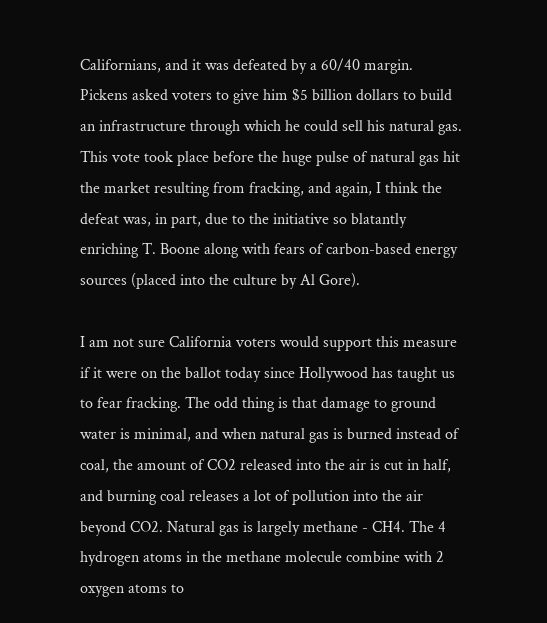Californians, and it was defeated by a 60/40 margin. Pickens asked voters to give him $5 billion dollars to build an infrastructure through which he could sell his natural gas. This vote took place before the huge pulse of natural gas hit the market resulting from fracking, and again, I think the defeat was, in part, due to the initiative so blatantly enriching T. Boone along with fears of carbon-based energy sources (placed into the culture by Al Gore).

I am not sure California voters would support this measure if it were on the ballot today since Hollywood has taught us to fear fracking. The odd thing is that damage to ground water is minimal, and when natural gas is burned instead of coal, the amount of CO2 released into the air is cut in half, and burning coal releases a lot of pollution into the air beyond CO2. Natural gas is largely methane - CH4. The 4 hydrogen atoms in the methane molecule combine with 2 oxygen atoms to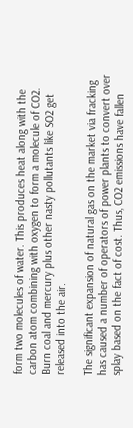form two molecules of water. This produces heat along with the carbon atom combining with oxygen to form a molecule of CO2. Burn coal and mercury plus other nasty pollutants like SO2 get released into the air.

The significant expansion of natural gas on the market via fracking has caused a number of operators of power plants to convert over splay based on the fact of cost. Thus, CO2 emissions have fallen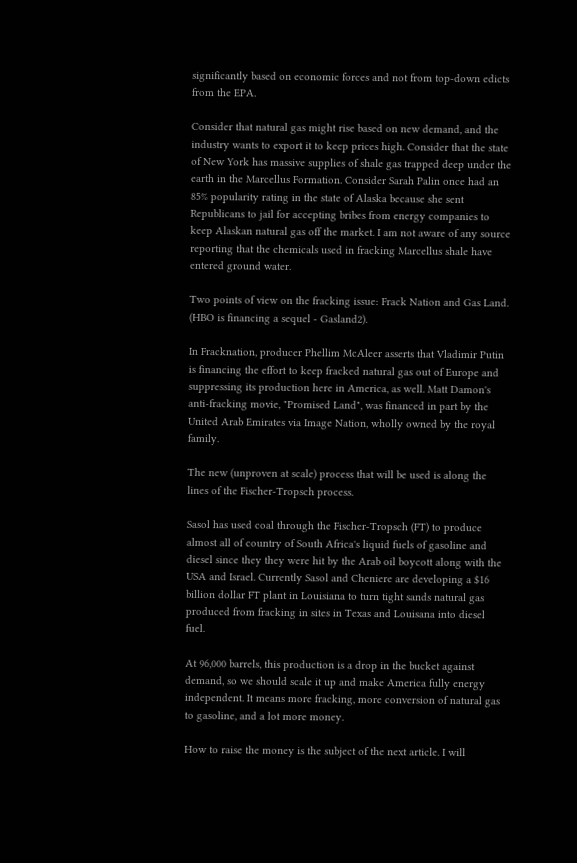significantly based on economic forces and not from top-down edicts from the EPA.

Consider that natural gas might rise based on new demand, and the industry wants to export it to keep prices high. Consider that the state of New York has massive supplies of shale gas trapped deep under the earth in the Marcellus Formation. Consider Sarah Palin once had an 85% popularity rating in the state of Alaska because she sent Republicans to jail for accepting bribes from energy companies to keep Alaskan natural gas off the market. I am not aware of any source reporting that the chemicals used in fracking Marcellus shale have entered ground water.

Two points of view on the fracking issue: Frack Nation and Gas Land. (HBO is financing a sequel - Gasland2).

In Fracknation, producer Phellim McAleer asserts that Vladimir Putin is financing the effort to keep fracked natural gas out of Europe and suppressing its production here in America, as well. Matt Damon's anti-fracking movie, "Promised Land", was financed in part by the United Arab Emirates via Image Nation, wholly owned by the royal family.

The new (unproven at scale) process that will be used is along the lines of the Fischer-Tropsch process.

Sasol has used coal through the Fischer-Tropsch (FT) to produce almost all of country of South Africa's liquid fuels of gasoline and diesel since they they were hit by the Arab oil boycott along with the USA and Israel. Currently Sasol and Cheniere are developing a $16 billion dollar FT plant in Louisiana to turn tight sands natural gas produced from fracking in sites in Texas and Louisana into diesel fuel.

At 96,000 barrels, this production is a drop in the bucket against demand, so we should scale it up and make America fully energy independent. It means more fracking, more conversion of natural gas to gasoline, and a lot more money.

How to raise the money is the subject of the next article. I will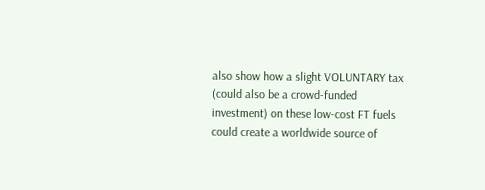also show how a slight VOLUNTARY tax (could also be a crowd-funded investment) on these low-cost FT fuels could create a worldwide source of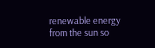renewable energy from the sun so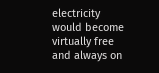electricity would become virtually free and always on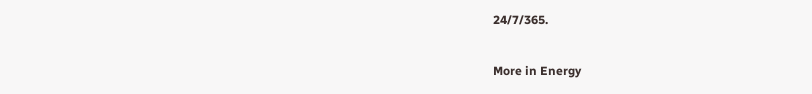24/7/365.

More in Energy